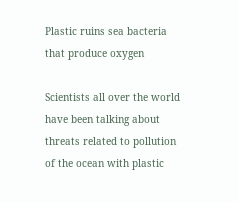Plastic ruins sea bacteria that produce oxygen

Scientists all over the world have been talking about threats related to pollution of the ocean with plastic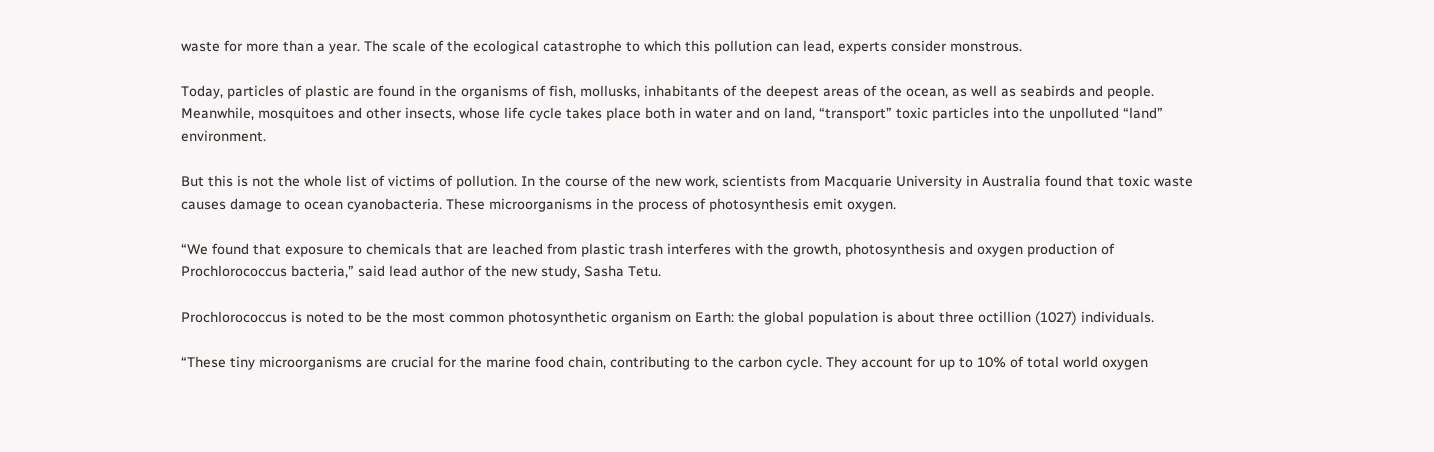waste for more than a year. The scale of the ecological catastrophe to which this pollution can lead, experts consider monstrous.

Today, particles of plastic are found in the organisms of fish, mollusks, inhabitants of the deepest areas of the ocean, as well as seabirds and people. Meanwhile, mosquitoes and other insects, whose life cycle takes place both in water and on land, “transport” toxic particles into the unpolluted “land” environment.

But this is not the whole list of victims of pollution. In the course of the new work, scientists from Macquarie University in Australia found that toxic waste causes damage to ocean cyanobacteria. These microorganisms in the process of photosynthesis emit oxygen.

“We found that exposure to chemicals that are leached from plastic trash interferes with the growth, photosynthesis and oxygen production of Prochlorococcus bacteria,” said lead author of the new study, Sasha Tetu.

Prochlorococcus is noted to be the most common photosynthetic organism on Earth: the global population is about three octillion (1027) individuals.

“These tiny microorganisms are crucial for the marine food chain, contributing to the carbon cycle. They account for up to 10% of total world oxygen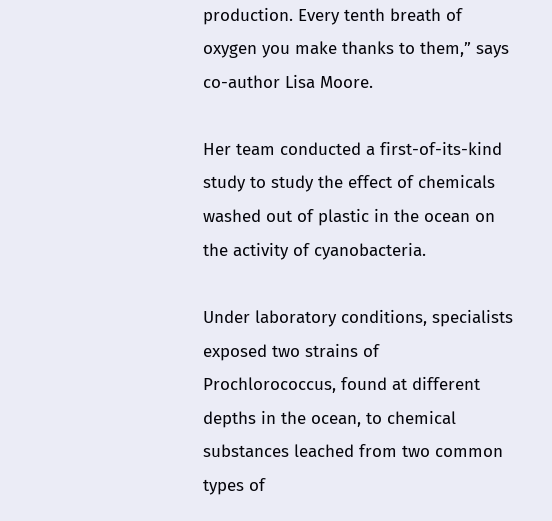production. Every tenth breath of oxygen you make thanks to them,” says co-author Lisa Moore.

Her team conducted a first-of-its-kind study to study the effect of chemicals washed out of plastic in the ocean on the activity of cyanobacteria.

Under laboratory conditions, specialists exposed two strains of Prochlorococcus, found at different depths in the ocean, to chemical substances leached from two common types of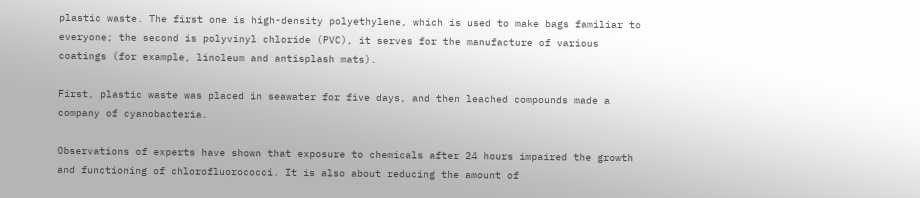plastic waste. The first one is high-density polyethylene, which is used to make bags familiar to everyone; the second is polyvinyl chloride (PVC), it serves for the manufacture of various coatings (for example, linoleum and antisplash mats).

First, plastic waste was placed in seawater for five days, and then leached compounds made a company of cyanobacteria.

Observations of experts have shown that exposure to chemicals after 24 hours impaired the growth and functioning of chlorofluorococci. It is also about reducing the amount of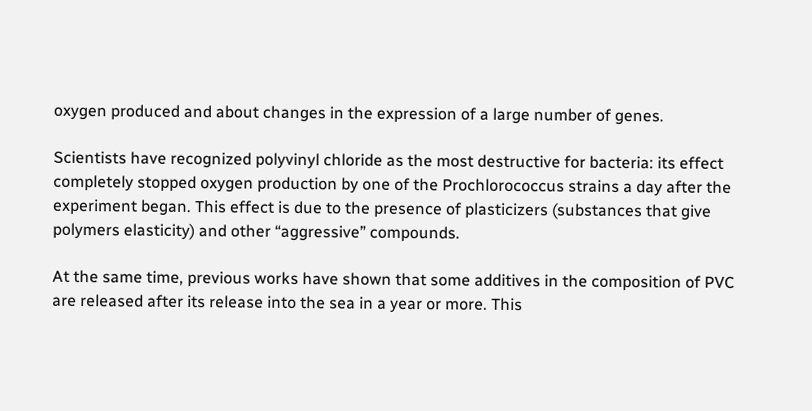oxygen produced and about changes in the expression of a large number of genes.

Scientists have recognized polyvinyl chloride as the most destructive for bacteria: its effect completely stopped oxygen production by one of the Prochlorococcus strains a day after the experiment began. This effect is due to the presence of plasticizers (substances that give polymers elasticity) and other “aggressive” compounds.

At the same time, previous works have shown that some additives in the composition of PVC are released after its release into the sea in a year or more. This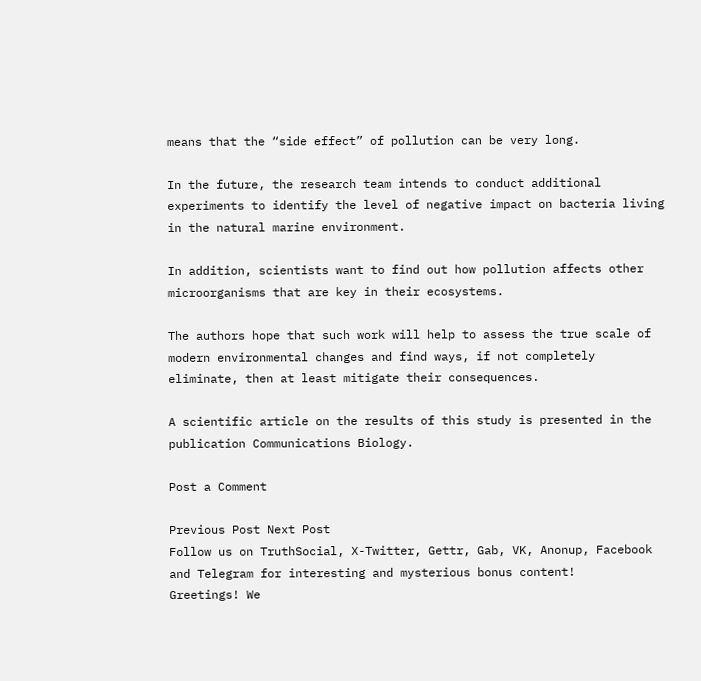means that the “side effect” of pollution can be very long.

In the future, the research team intends to conduct additional experiments to identify the level of negative impact on bacteria living in the natural marine environment.

In addition, scientists want to find out how pollution affects other microorganisms that are key in their ecosystems.

The authors hope that such work will help to assess the true scale of modern environmental changes and find ways, if not completely eliminate, then at least mitigate their consequences.

A scientific article on the results of this study is presented in the publication Communications Biology.

Post a Comment

Previous Post Next Post
Follow us on TruthSocial, X-Twitter, Gettr, Gab, VK, Anonup, Facebook and Telegram for interesting and mysterious bonus content!
Greetings! We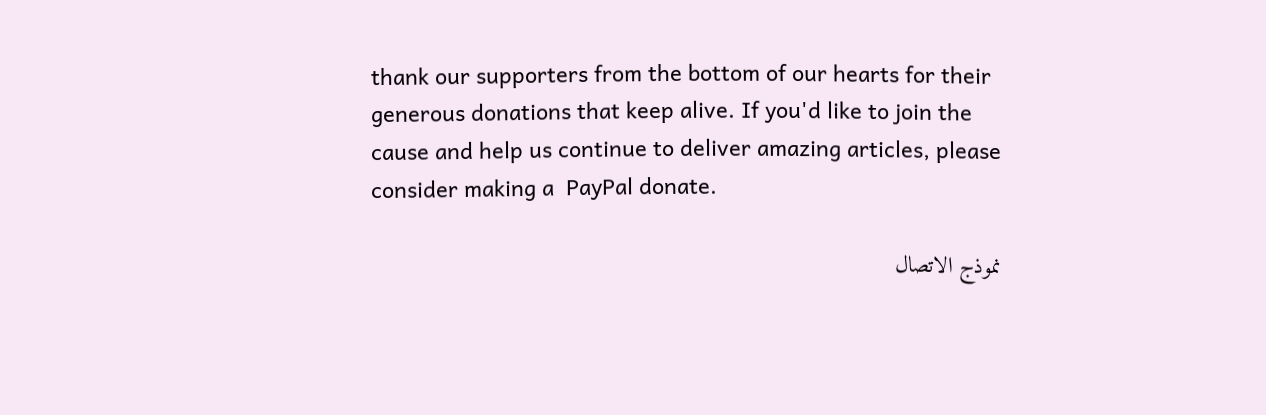thank our supporters from the bottom of our hearts for their generous donations that keep alive. If you'd like to join the cause and help us continue to deliver amazing articles, please consider making a  PayPal donate.

نموذج الاتصال